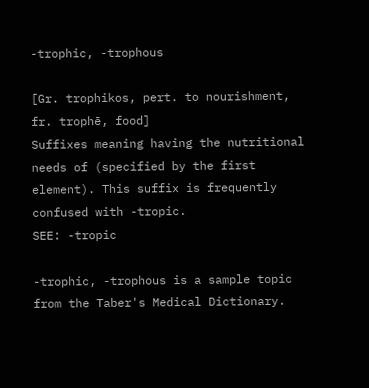-trophic, -trophous

[Gr. trophikos, pert. to nourishment, fr. trophē, food]
Suffixes meaning having the nutritional needs of (specified by the first element). This suffix is frequently confused with -tropic.
SEE: -tropic

-trophic, -trophous is a sample topic from the Taber's Medical Dictionary.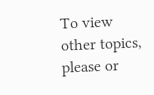To view other topics, please or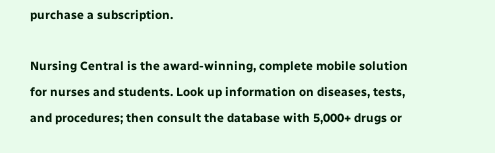purchase a subscription.

Nursing Central is the award-winning, complete mobile solution for nurses and students. Look up information on diseases, tests, and procedures; then consult the database with 5,000+ drugs or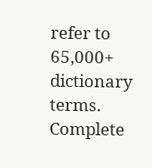refer to 65,000+ dictionary terms. Complete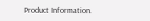Product Information.